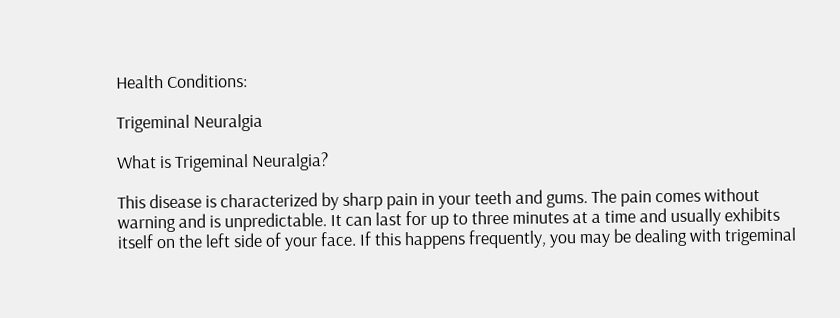Health Conditions:

Trigeminal Neuralgia

What is Trigeminal Neuralgia?

This disease is characterized by sharp pain in your teeth and gums. The pain comes without warning and is unpredictable. It can last for up to three minutes at a time and usually exhibits itself on the left side of your face. If this happens frequently, you may be dealing with trigeminal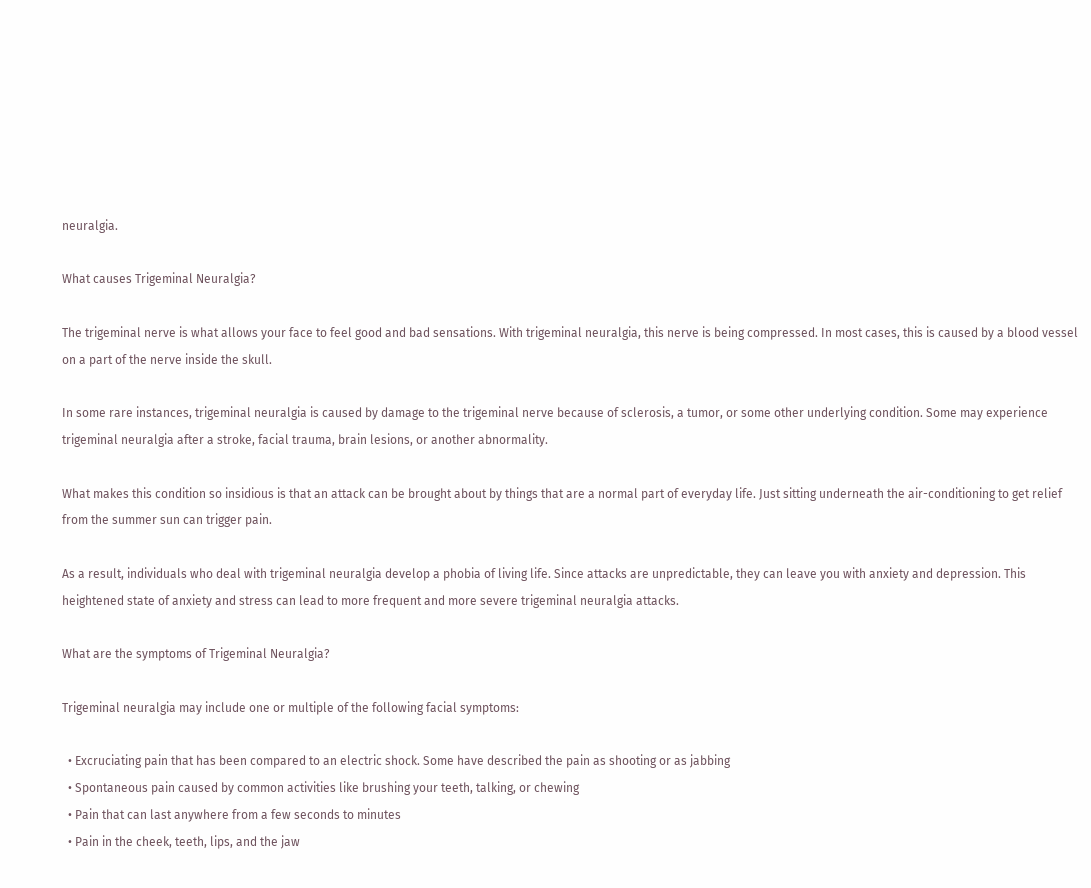neuralgia.

What causes Trigeminal Neuralgia?

The trigeminal nerve is what allows your face to feel good and bad sensations. With trigeminal neuralgia, this nerve is being compressed. In most cases, this is caused by a blood vessel on a part of the nerve inside the skull.

In some rare instances, trigeminal neuralgia is caused by damage to the trigeminal nerve because of sclerosis, a tumor, or some other underlying condition. Some may experience trigeminal neuralgia after a stroke, facial trauma, brain lesions, or another abnormality.

What makes this condition so insidious is that an attack can be brought about by things that are a normal part of everyday life. Just sitting underneath the air-conditioning to get relief from the summer sun can trigger pain.

As a result, individuals who deal with trigeminal neuralgia develop a phobia of living life. Since attacks are unpredictable, they can leave you with anxiety and depression. This heightened state of anxiety and stress can lead to more frequent and more severe trigeminal neuralgia attacks.

What are the symptoms of Trigeminal Neuralgia?

Trigeminal neuralgia may include one or multiple of the following facial symptoms:

  • Excruciating pain that has been compared to an electric shock. Some have described the pain as shooting or as jabbing
  • Spontaneous pain caused by common activities like brushing your teeth, talking, or chewing
  • Pain that can last anywhere from a few seconds to minutes
  • Pain in the cheek, teeth, lips, and the jaw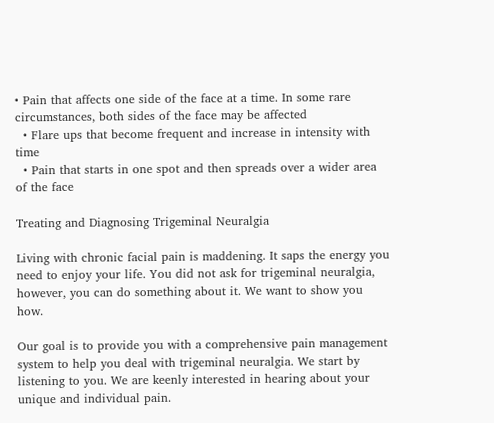• Pain that affects one side of the face at a time. In some rare circumstances, both sides of the face may be affected
  • Flare ups that become frequent and increase in intensity with time
  • Pain that starts in one spot and then spreads over a wider area of the face

Treating and Diagnosing Trigeminal Neuralgia

Living with chronic facial pain is maddening. It saps the energy you need to enjoy your life. You did not ask for trigeminal neuralgia, however, you can do something about it. We want to show you how.

Our goal is to provide you with a comprehensive pain management system to help you deal with trigeminal neuralgia. We start by listening to you. We are keenly interested in hearing about your unique and individual pain.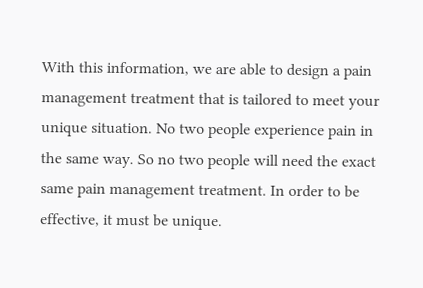With this information, we are able to design a pain management treatment that is tailored to meet your unique situation. No two people experience pain in the same way. So no two people will need the exact same pain management treatment. In order to be effective, it must be unique.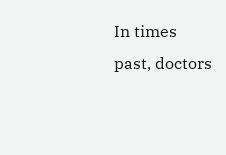In times past, doctors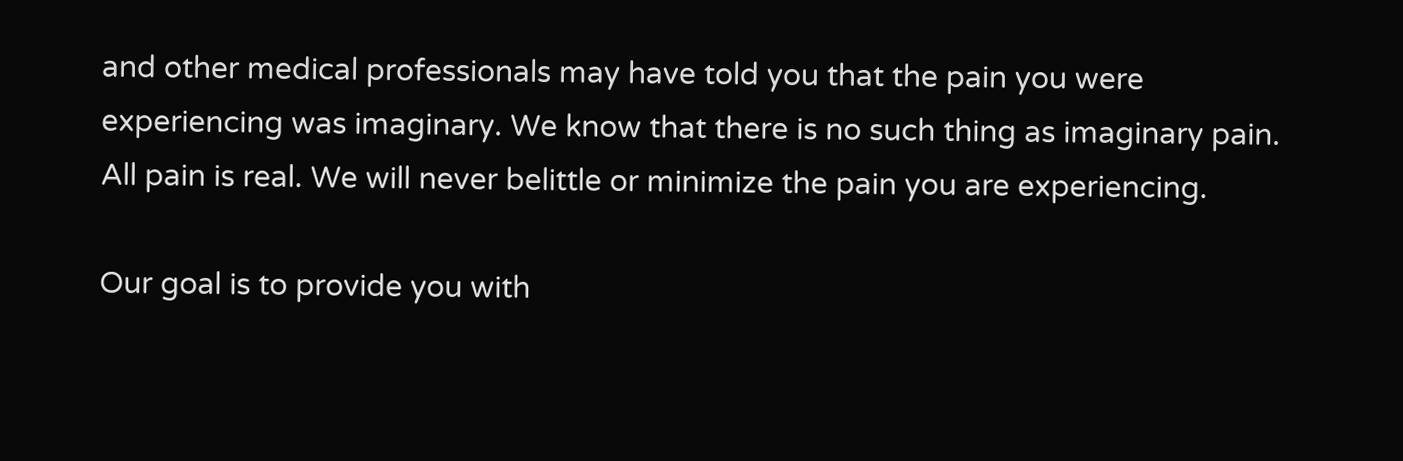and other medical professionals may have told you that the pain you were experiencing was imaginary. We know that there is no such thing as imaginary pain. All pain is real. We will never belittle or minimize the pain you are experiencing.

Our goal is to provide you with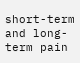short-term and long-term pain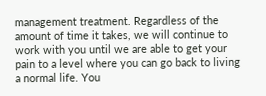management treatment. Regardless of the amount of time it takes, we will continue to work with you until we are able to get your pain to a level where you can go back to living a normal life. You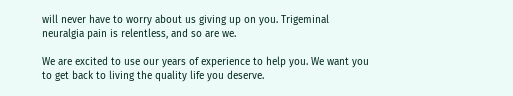will never have to worry about us giving up on you. Trigeminal neuralgia pain is relentless, and so are we.

We are excited to use our years of experience to help you. We want you to get back to living the quality life you deserve.